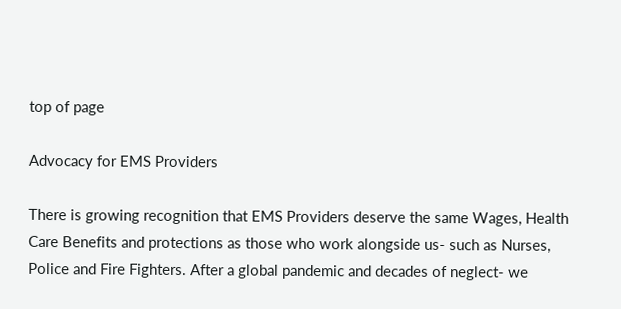top of page

Advocacy for EMS Providers

There is growing recognition that EMS Providers deserve the same Wages, Health Care Benefits and protections as those who work alongside us- such as Nurses, Police and Fire Fighters. After a global pandemic and decades of neglect- we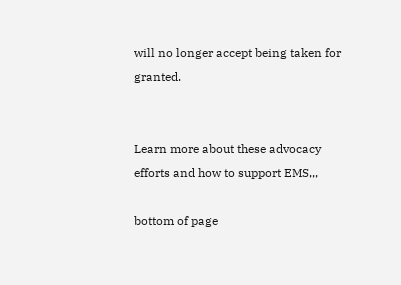will no longer accept being taken for granted.


Learn more about these advocacy efforts and how to support EMS,,,

bottom of page